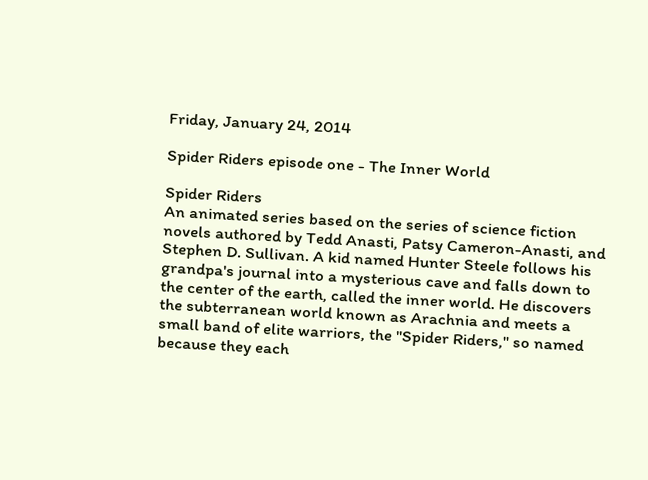Friday, January 24, 2014

Spider Riders episode one - The Inner World

Spider Riders
An animated series based on the series of science fiction novels authored by Tedd Anasti, Patsy Cameron-Anasti, and Stephen D. Sullivan. A kid named Hunter Steele follows his grandpa's journal into a mysterious cave and falls down to the center of the earth, called the inner world. He discovers the subterranean world known as Arachnia and meets a small band of elite warriors, the "Spider Riders," so named because they each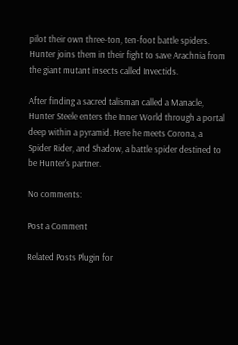pilot their own three-ton, ten-foot battle spiders. Hunter joins them in their fight to save Arachnia from the giant mutant insects called Invectids.

After finding a sacred talisman called a Manacle, Hunter Steele enters the Inner World through a portal deep within a pyramid. Here he meets Corona, a Spider Rider, and Shadow, a battle spider destined to be Hunter's partner.

No comments:

Post a Comment

Related Posts Plugin for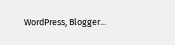WordPress, Blogger...